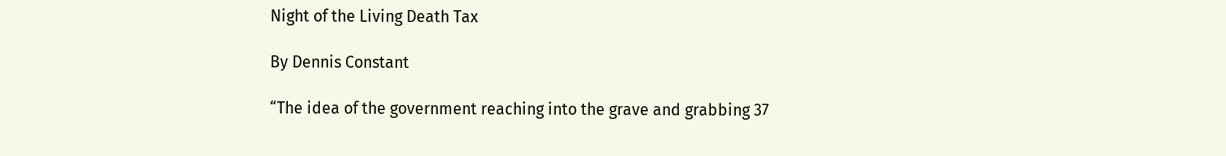Night of the Living Death Tax

By Dennis Constant

“The idea of the government reaching into the grave and grabbing 37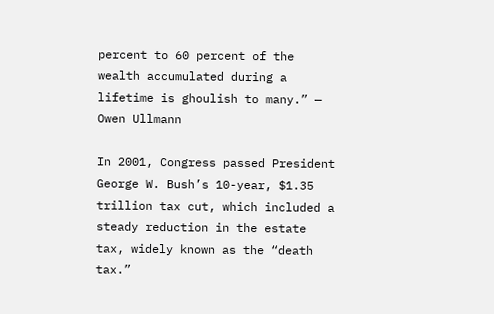percent to 60 percent of the wealth accumulated during a lifetime is ghoulish to many.” — Owen Ullmann

In 2001, Congress passed President George W. Bush’s 10-year, $1.35 trillion tax cut, which included a steady reduction in the estate tax, widely known as the “death tax.”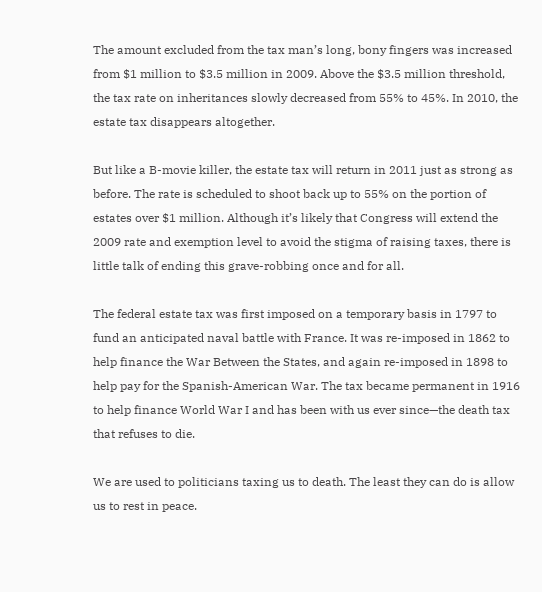The amount excluded from the tax man’s long, bony fingers was increased from $1 million to $3.5 million in 2009. Above the $3.5 million threshold, the tax rate on inheritances slowly decreased from 55% to 45%. In 2010, the estate tax disappears altogether.

But like a B-movie killer, the estate tax will return in 2011 just as strong as before. The rate is scheduled to shoot back up to 55% on the portion of estates over $1 million. Although it’s likely that Congress will extend the 2009 rate and exemption level to avoid the stigma of raising taxes, there is little talk of ending this grave-robbing once and for all.

The federal estate tax was first imposed on a temporary basis in 1797 to fund an anticipated naval battle with France. It was re-imposed in 1862 to help finance the War Between the States, and again re-imposed in 1898 to help pay for the Spanish-American War. The tax became permanent in 1916 to help finance World War I and has been with us ever since—the death tax that refuses to die.

We are used to politicians taxing us to death. The least they can do is allow us to rest in peace.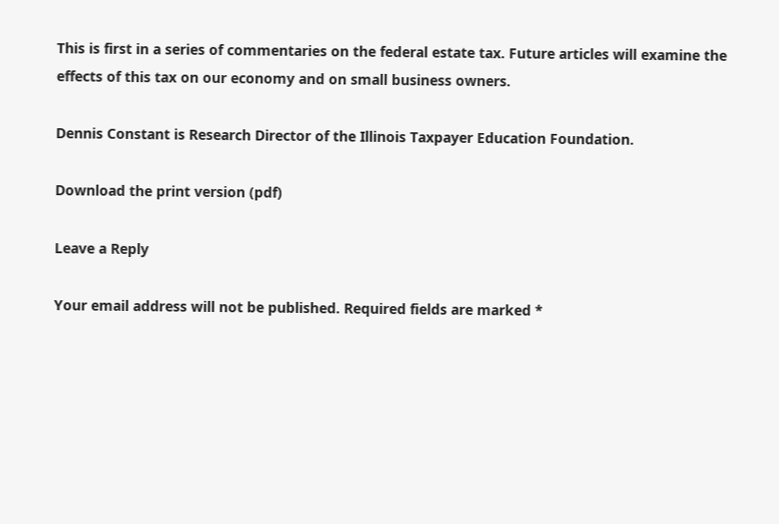This is first in a series of commentaries on the federal estate tax. Future articles will examine the effects of this tax on our economy and on small business owners.

Dennis Constant is Research Director of the Illinois Taxpayer Education Foundation.

Download the print version (pdf)

Leave a Reply

Your email address will not be published. Required fields are marked *